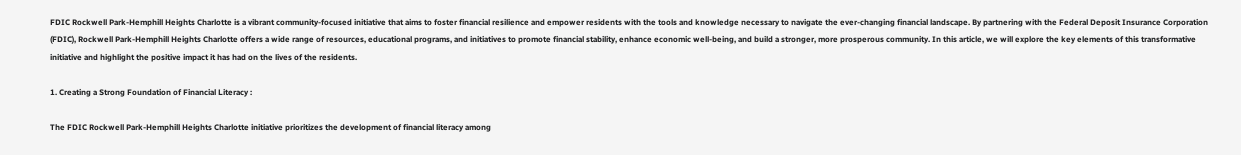FDIC Rockwell Park-Hemphill Heights Charlotte is a vibrant community-focused initiative that aims to foster financial resilience and empower residents with the tools and knowledge necessary to navigate the ever-changing financial landscape. By partnering with the Federal Deposit Insurance Corporation (FDIC), Rockwell Park-Hemphill Heights Charlotte offers a wide range of resources, educational programs, and initiatives to promote financial stability, enhance economic well-being, and build a stronger, more prosperous community. In this article, we will explore the key elements of this transformative initiative and highlight the positive impact it has had on the lives of the residents.

1. Creating a Strong Foundation of Financial Literacy :

The FDIC Rockwell Park-Hemphill Heights Charlotte initiative prioritizes the development of financial literacy among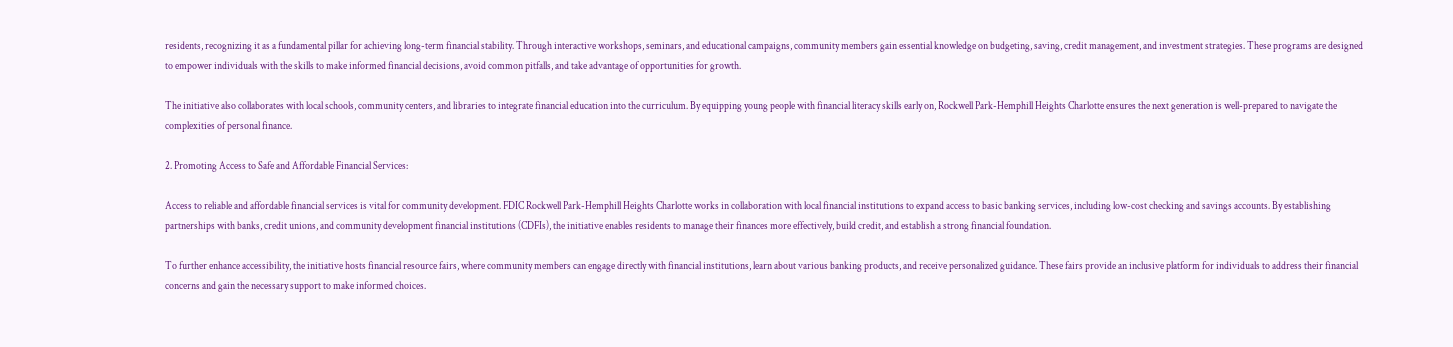residents, recognizing it as a fundamental pillar for achieving long-term financial stability. Through interactive workshops, seminars, and educational campaigns, community members gain essential knowledge on budgeting, saving, credit management, and investment strategies. These programs are designed to empower individuals with the skills to make informed financial decisions, avoid common pitfalls, and take advantage of opportunities for growth.

The initiative also collaborates with local schools, community centers, and libraries to integrate financial education into the curriculum. By equipping young people with financial literacy skills early on, Rockwell Park-Hemphill Heights Charlotte ensures the next generation is well-prepared to navigate the complexities of personal finance.

2. Promoting Access to Safe and Affordable Financial Services:

Access to reliable and affordable financial services is vital for community development. FDIC Rockwell Park-Hemphill Heights Charlotte works in collaboration with local financial institutions to expand access to basic banking services, including low-cost checking and savings accounts. By establishing partnerships with banks, credit unions, and community development financial institutions (CDFIs), the initiative enables residents to manage their finances more effectively, build credit, and establish a strong financial foundation.

To further enhance accessibility, the initiative hosts financial resource fairs, where community members can engage directly with financial institutions, learn about various banking products, and receive personalized guidance. These fairs provide an inclusive platform for individuals to address their financial concerns and gain the necessary support to make informed choices.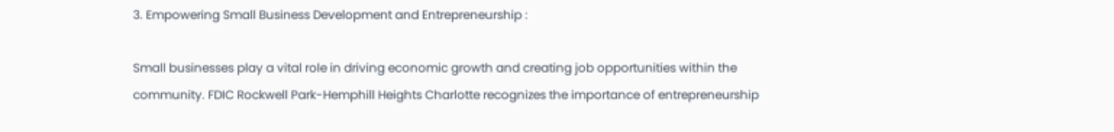3. Empowering Small Business Development and Entrepreneurship :

Small businesses play a vital role in driving economic growth and creating job opportunities within the community. FDIC Rockwell Park-Hemphill Heights Charlotte recognizes the importance of entrepreneurship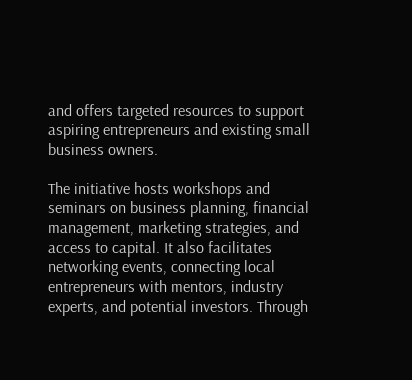and offers targeted resources to support aspiring entrepreneurs and existing small business owners.

The initiative hosts workshops and seminars on business planning, financial management, marketing strategies, and access to capital. It also facilitates networking events, connecting local entrepreneurs with mentors, industry experts, and potential investors. Through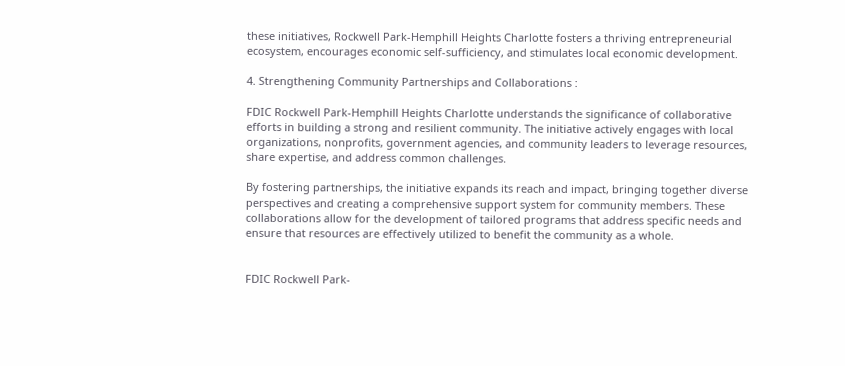these initiatives, Rockwell Park-Hemphill Heights Charlotte fosters a thriving entrepreneurial ecosystem, encourages economic self-sufficiency, and stimulates local economic development.

4. Strengthening Community Partnerships and Collaborations :

FDIC Rockwell Park-Hemphill Heights Charlotte understands the significance of collaborative efforts in building a strong and resilient community. The initiative actively engages with local organizations, nonprofits, government agencies, and community leaders to leverage resources, share expertise, and address common challenges.

By fostering partnerships, the initiative expands its reach and impact, bringing together diverse perspectives and creating a comprehensive support system for community members. These collaborations allow for the development of tailored programs that address specific needs and ensure that resources are effectively utilized to benefit the community as a whole.


FDIC Rockwell Park-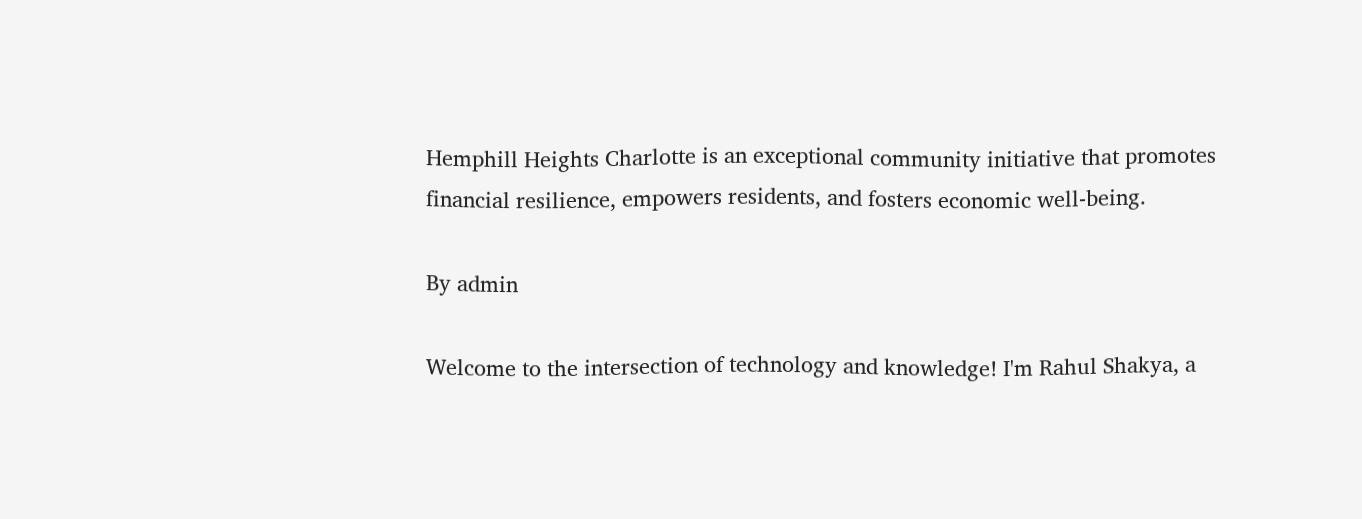Hemphill Heights Charlotte is an exceptional community initiative that promotes financial resilience, empowers residents, and fosters economic well-being.

By admin

Welcome to the intersection of technology and knowledge! I'm Rahul Shakya, a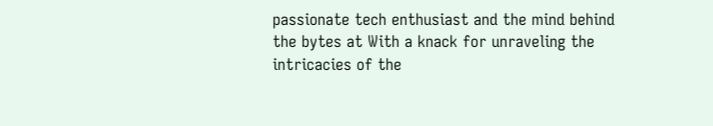passionate tech enthusiast and the mind behind the bytes at With a knack for unraveling the intricacies of the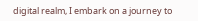digital realm, I embark on a journey to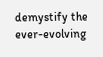demystify the ever-evolving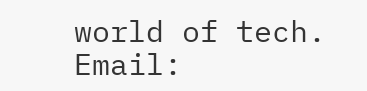world of tech. Email: